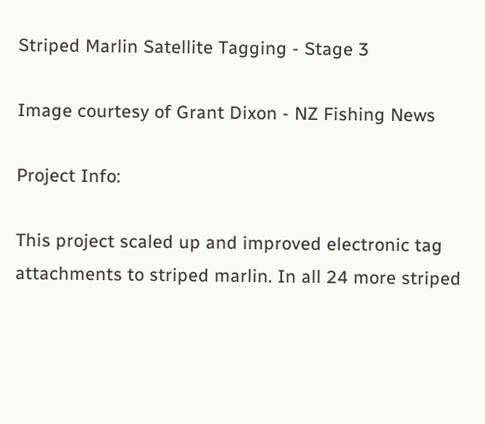Striped Marlin Satellite Tagging - Stage 3

Image courtesy of Grant Dixon - NZ Fishing News

Project Info:

This project scaled up and improved electronic tag attachments to striped marlin. In all 24 more striped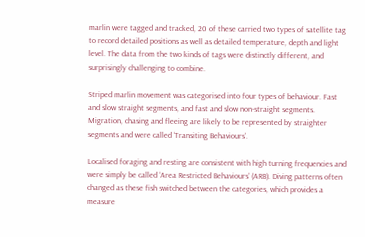marlin were tagged and tracked, 20 of these carried two types of satellite tag to record detailed positions as well as detailed temperature, depth and light level. The data from the two kinds of tags were distinctly different, and surprisingly challenging to combine.

Striped marlin movement was categorised into four types of behaviour. Fast and slow straight segments, and fast and slow non-straight segments. Migration, chasing and fleeing are likely to be represented by straighter segments and were called ‘Transiting Behaviours’.

Localised foraging and resting are consistent with high turning frequencies and were simply be called ‘Area Restricted Behaviours’ (ARB). Diving patterns often changed as these fish switched between the categories, which provides a measure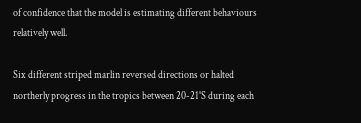of confidence that the model is estimating different behaviours relatively well.

Six different striped marlin reversed directions or halted northerly progress in the tropics between 20-21°S during each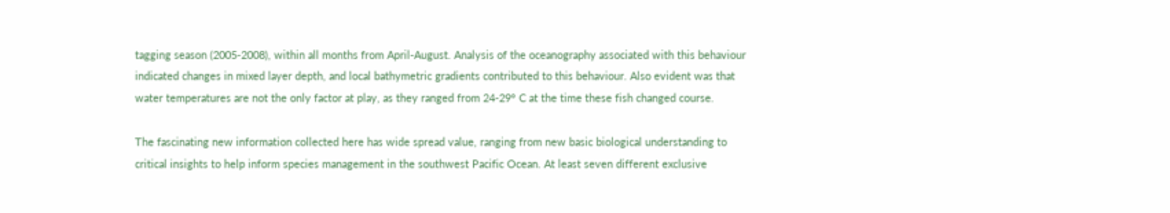tagging season (2005-2008), within all months from April-August. Analysis of the oceanography associated with this behaviour indicated changes in mixed layer depth, and local bathymetric gradients contributed to this behaviour. Also evident was that water temperatures are not the only factor at play, as they ranged from 24-29° C at the time these fish changed course.

The fascinating new information collected here has wide spread value, ranging from new basic biological understanding to critical insights to help inform species management in the southwest Pacific Ocean. At least seven different exclusive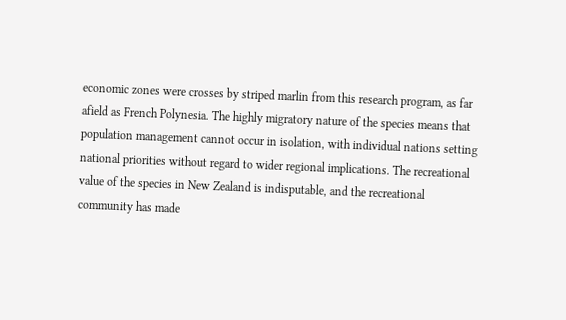economic zones were crosses by striped marlin from this research program, as far afield as French Polynesia. The highly migratory nature of the species means that population management cannot occur in isolation, with individual nations setting national priorities without regard to wider regional implications. The recreational value of the species in New Zealand is indisputable, and the recreational community has made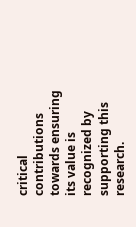critical contributions towards ensuring its value is recognized by supporting this research.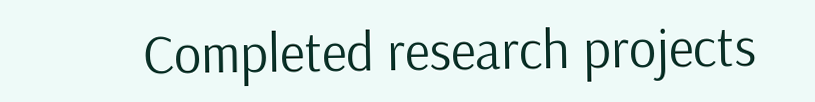Completed research projects